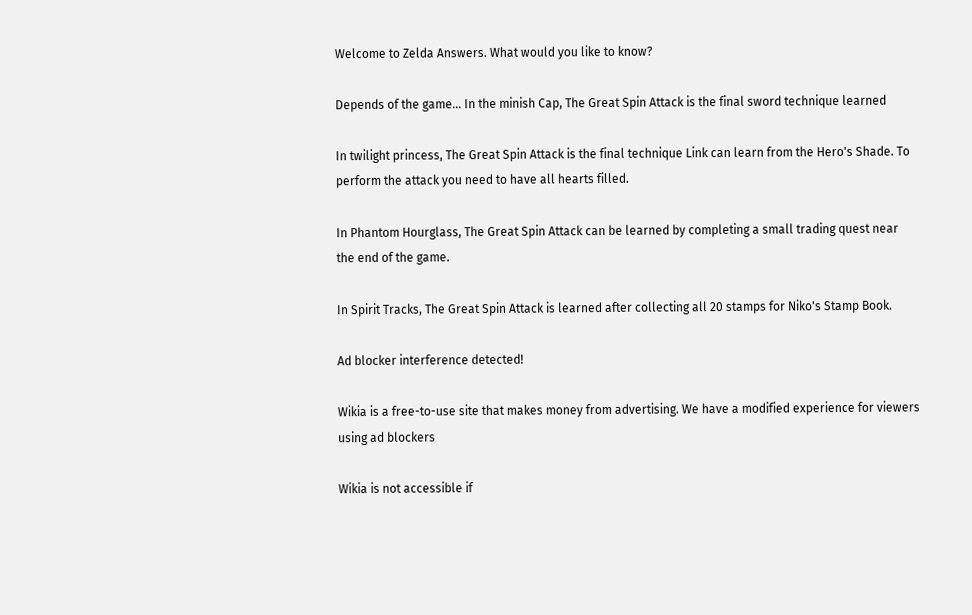Welcome to Zelda Answers. What would you like to know?

Depends of the game... In the minish Cap, The Great Spin Attack is the final sword technique learned

In twilight princess, The Great Spin Attack is the final technique Link can learn from the Hero's Shade. To perform the attack you need to have all hearts filled.

In Phantom Hourglass, The Great Spin Attack can be learned by completing a small trading quest near the end of the game.

In Spirit Tracks, The Great Spin Attack is learned after collecting all 20 stamps for Niko's Stamp Book.

Ad blocker interference detected!

Wikia is a free-to-use site that makes money from advertising. We have a modified experience for viewers using ad blockers

Wikia is not accessible if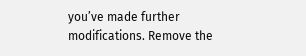you’ve made further modifications. Remove the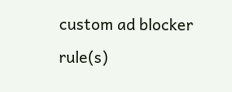custom ad blocker rule(s)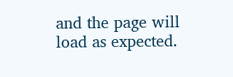and the page will load as expected.